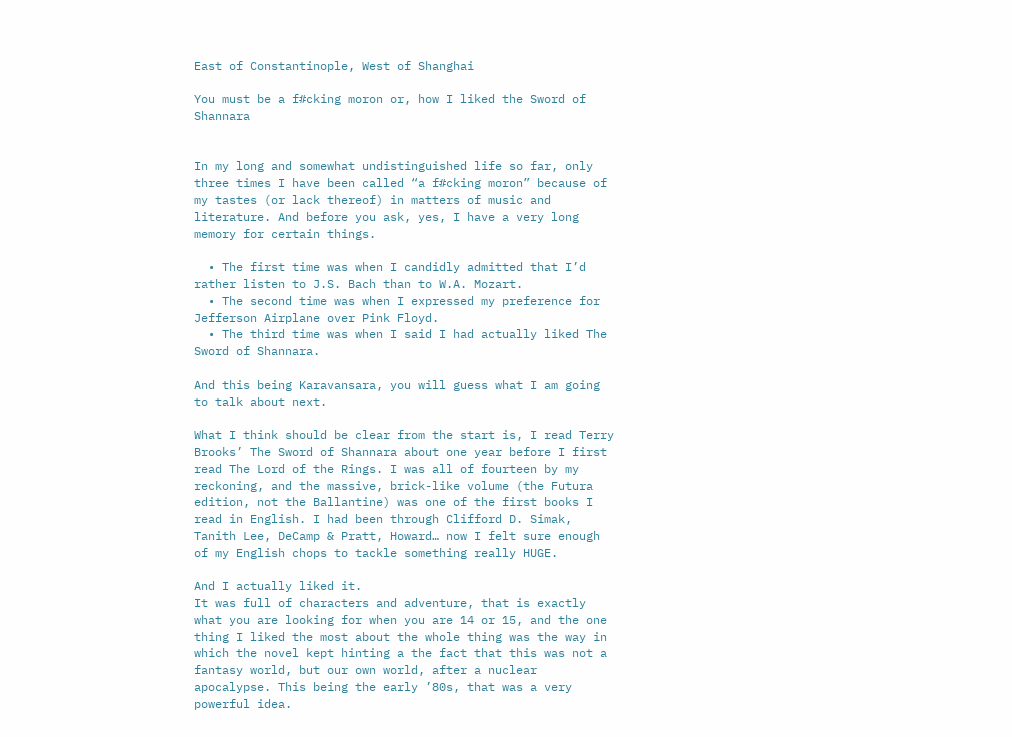East of Constantinople, West of Shanghai

You must be a f#cking moron or, how I liked the Sword of Shannara


In my long and somewhat undistinguished life so far, only three times I have been called “a f#cking moron” because of my tastes (or lack thereof) in matters of music and literature. And before you ask, yes, I have a very long memory for certain things.

  • The first time was when I candidly admitted that I’d rather listen to J.S. Bach than to W.A. Mozart.
  • The second time was when I expressed my preference for Jefferson Airplane over Pink Floyd.
  • The third time was when I said I had actually liked The Sword of Shannara.

And this being Karavansara, you will guess what I am going to talk about next.

What I think should be clear from the start is, I read Terry Brooks’ The Sword of Shannara about one year before I first read The Lord of the Rings. I was all of fourteen by my reckoning, and the massive, brick-like volume (the Futura edition, not the Ballantine) was one of the first books I read in English. I had been through Clifford D. Simak, Tanith Lee, DeCamp & Pratt, Howard… now I felt sure enough of my English chops to tackle something really HUGE.

And I actually liked it.
It was full of characters and adventure, that is exactly what you are looking for when you are 14 or 15, and the one thing I liked the most about the whole thing was the way in which the novel kept hinting a the fact that this was not a fantasy world, but our own world, after a nuclear apocalypse. This being the early ’80s, that was a very powerful idea.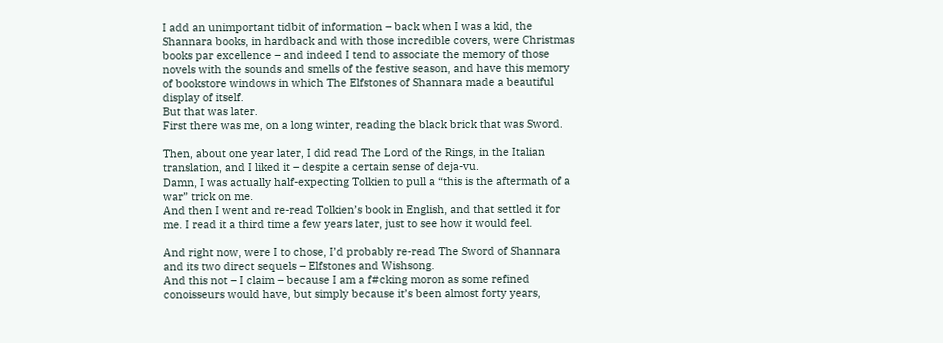I add an unimportant tidbit of information – back when I was a kid, the Shannara books, in hardback and with those incredible covers, were Christmas books par excellence – and indeed I tend to associate the memory of those novels with the sounds and smells of the festive season, and have this memory of bookstore windows in which The Elfstones of Shannara made a beautiful display of itself.
But that was later.
First there was me, on a long winter, reading the black brick that was Sword.

Then, about one year later, I did read The Lord of the Rings, in the Italian translation, and I liked it – despite a certain sense of deja-vu.
Damn, I was actually half-expecting Tolkien to pull a “this is the aftermath of a war” trick on me.
And then I went and re-read Tolkien’s book in English, and that settled it for me. I read it a third time a few years later, just to see how it would feel.

And right now, were I to chose, I’d probably re-read The Sword of Shannara and its two direct sequels – Elfstones and Wishsong.
And this not – I claim – because I am a f#cking moron as some refined conoisseurs would have, but simply because it’s been almost forty years,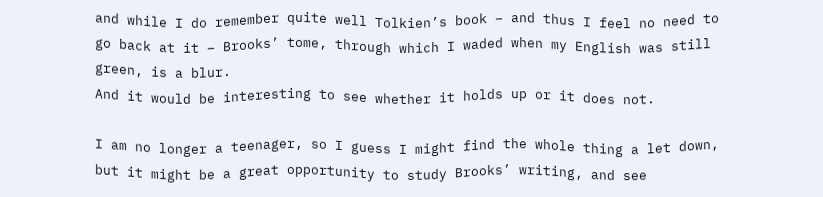and while I do remember quite well Tolkien’s book – and thus I feel no need to go back at it – Brooks’ tome, through which I waded when my English was still green, is a blur.
And it would be interesting to see whether it holds up or it does not.

I am no longer a teenager, so I guess I might find the whole thing a let down, but it might be a great opportunity to study Brooks’ writing, and see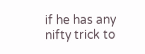if he has any nifty trick to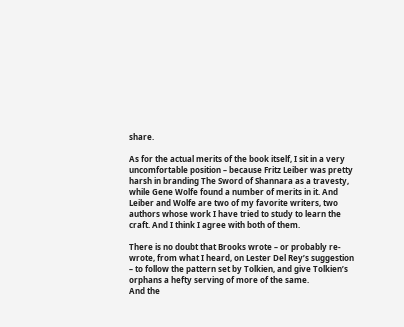share.

As for the actual merits of the book itself, I sit in a very uncomfortable position – because Fritz Leiber was pretty harsh in branding The Sword of Shannara as a travesty, while Gene Wolfe found a number of merits in it. And Leiber and Wolfe are two of my favorite writers, two authors whose work I have tried to study to learn the craft. And I think I agree with both of them.

There is no doubt that Brooks wrote – or probably re-wrote, from what I heard, on Lester Del Rey’s suggestion – to follow the pattern set by Tolkien, and give Tolkien’s orphans a hefty serving of more of the same.
And the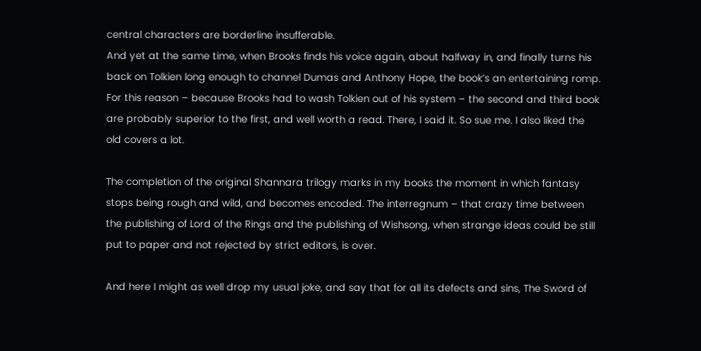central characters are borderline insufferable.
And yet at the same time, when Brooks finds his voice again, about halfway in, and finally turns his back on Tolkien long enough to channel Dumas and Anthony Hope, the book’s an entertaining romp.
For this reason – because Brooks had to wash Tolkien out of his system – the second and third book are probably superior to the first, and well worth a read. There, I said it. So sue me. I also liked the old covers a lot.

The completion of the original Shannara trilogy marks in my books the moment in which fantasy stops being rough and wild, and becomes encoded. The interregnum – that crazy time between the publishing of Lord of the Rings and the publishing of Wishsong, when strange ideas could be still put to paper and not rejected by strict editors, is over.

And here I might as well drop my usual joke, and say that for all its defects and sins, The Sword of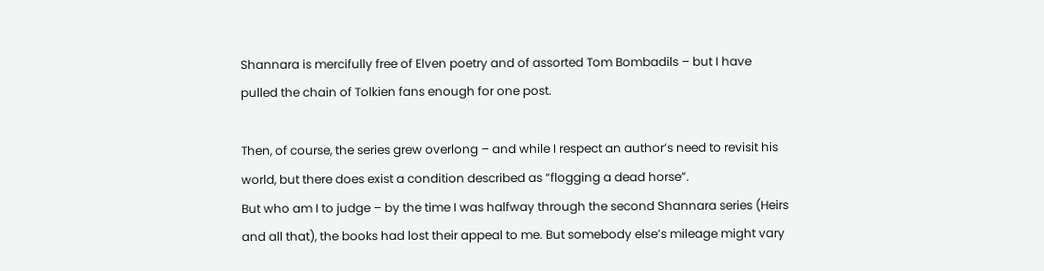Shannara is mercifully free of Elven poetry and of assorted Tom Bombadils – but I have pulled the chain of Tolkien fans enough for one post.

Then, of course, the series grew overlong – and while I respect an author’s need to revisit his world, but there does exist a condition described as “flogging a dead horse”.
But who am I to judge – by the time I was halfway through the second Shannara series (Heirs and all that), the books had lost their appeal to me. But somebody else’s mileage might vary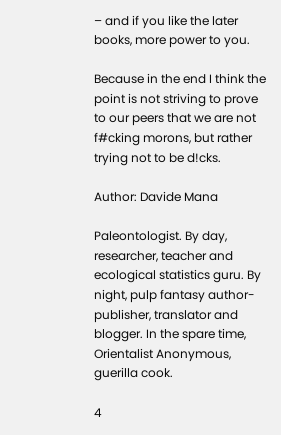– and if you like the later books, more power to you.

Because in the end I think the point is not striving to prove to our peers that we are not f#cking morons, but rather trying not to be d!cks.

Author: Davide Mana

Paleontologist. By day, researcher, teacher and ecological statistics guru. By night, pulp fantasy author-publisher, translator and blogger. In the spare time, Orientalist Anonymous, guerilla cook.

4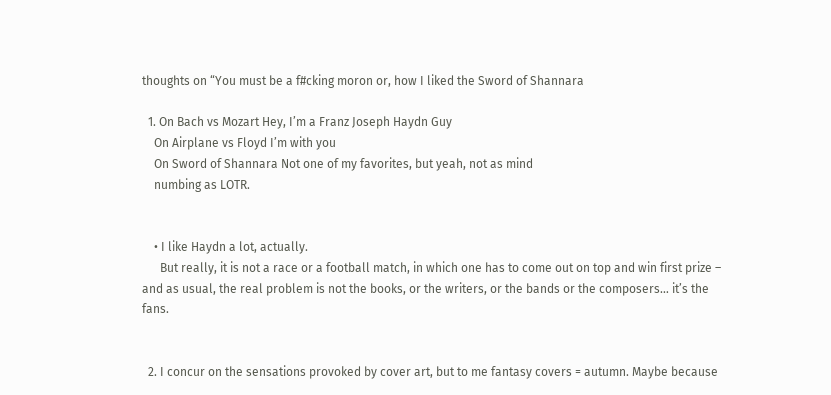thoughts on “You must be a f#cking moron or, how I liked the Sword of Shannara

  1. On Bach vs Mozart Hey, I’m a Franz Joseph Haydn Guy
    On Airplane vs Floyd I’m with you
    On Sword of Shannara Not one of my favorites, but yeah, not as mind
    numbing as LOTR.


    • I like Haydn a lot, actually.
      But really, it is not a race or a football match, in which one has to come out on top and win first prize – and as usual, the real problem is not the books, or the writers, or the bands or the composers… it’s the fans.


  2. I concur on the sensations provoked by cover art, but to me fantasy covers = autumn. Maybe because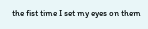the fist time I set my eyes on them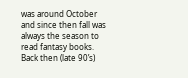was around October and since then fall was always the season to read fantasy books. Back then (late 90’s)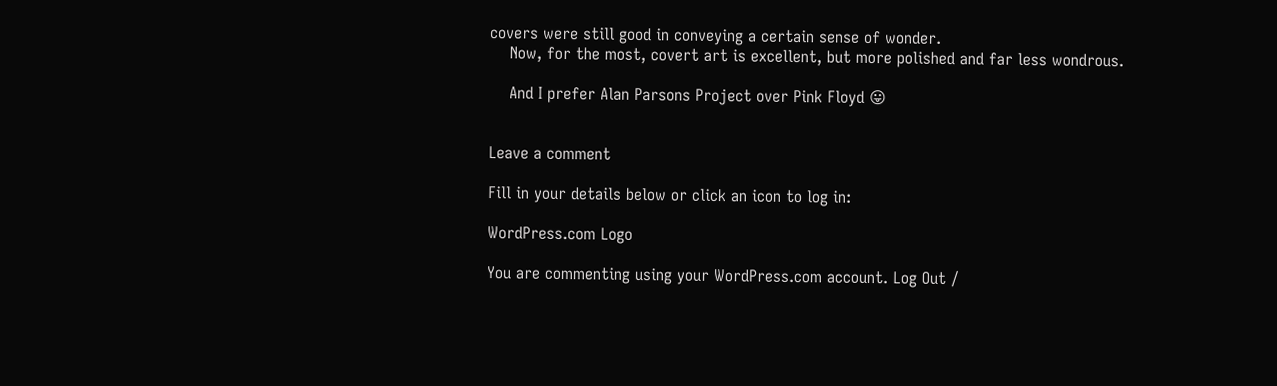covers were still good in conveying a certain sense of wonder.
    Now, for the most, covert art is excellent, but more polished and far less wondrous.

    And I prefer Alan Parsons Project over Pink Floyd 😛


Leave a comment

Fill in your details below or click an icon to log in:

WordPress.com Logo

You are commenting using your WordPress.com account. Log Out /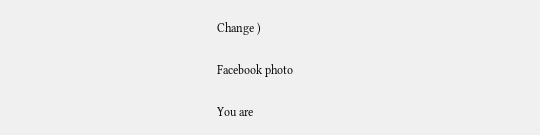Change )

Facebook photo

You are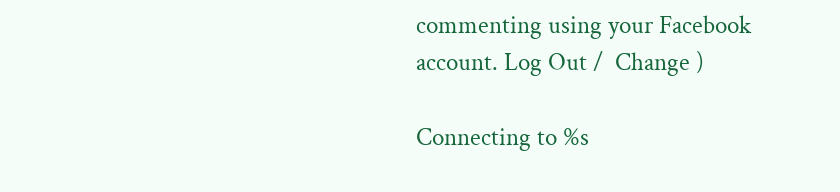commenting using your Facebook account. Log Out /  Change )

Connecting to %s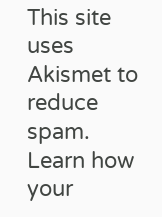This site uses Akismet to reduce spam. Learn how your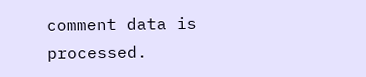comment data is processed.